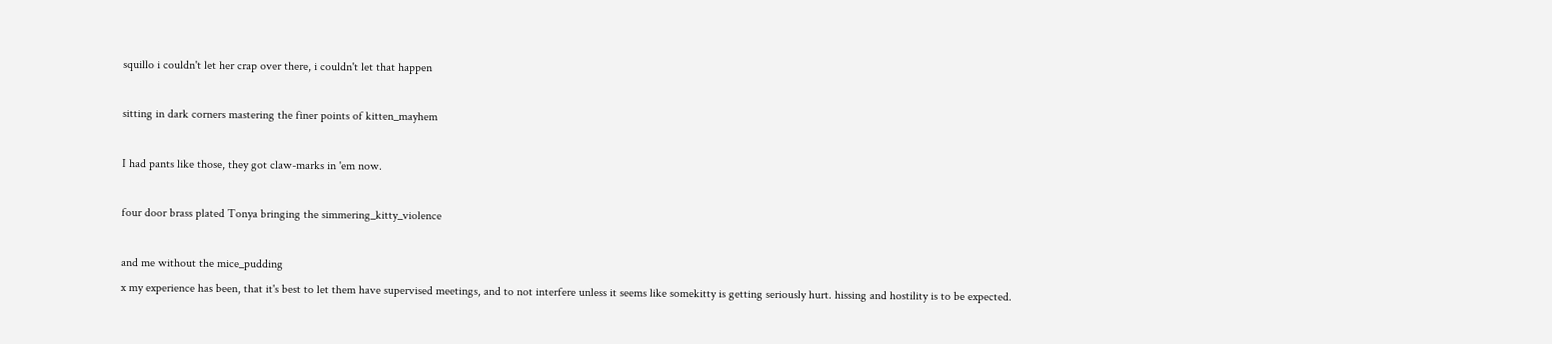squillo i couldn't let her crap over there, i couldn't let that happen

sitting in dark corners mastering the finer points of kitten_mayhem

I had pants like those, they got claw-marks in 'em now.

four door brass plated Tonya bringing the simmering_kitty_violence

and me without the mice_pudding
x my experience has been, that it's best to let them have supervised meetings, and to not interfere unless it seems like somekitty is getting seriously hurt. hissing and hostility is to be expected.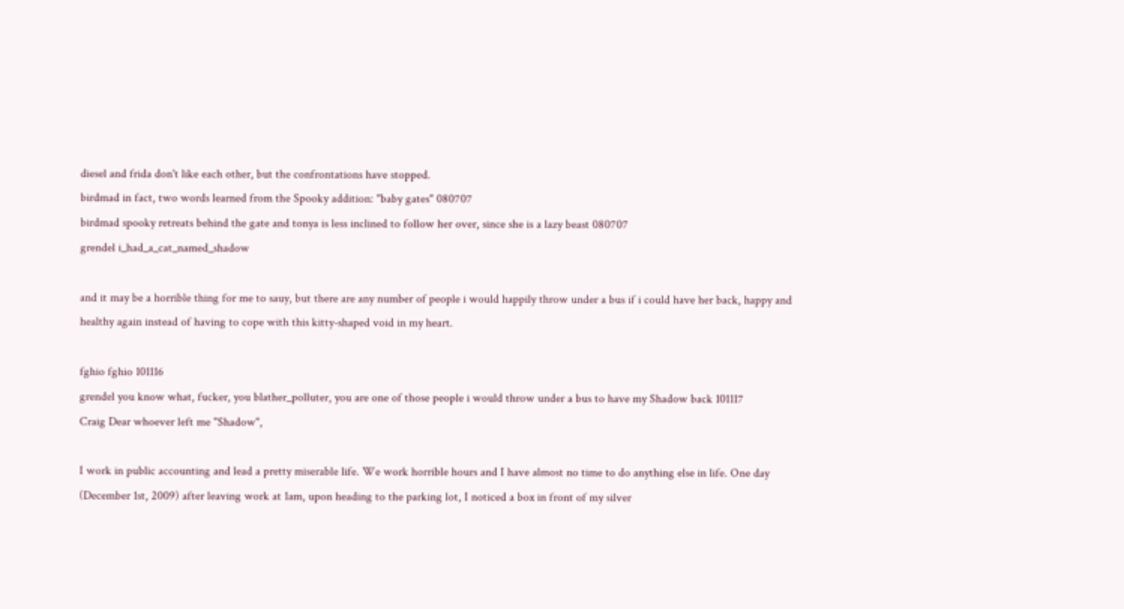diesel and frida don't like each other, but the confrontations have stopped.
birdmad in fact, two words learned from the Spooky addition: "baby gates" 080707
birdmad spooky retreats behind the gate and tonya is less inclined to follow her over, since she is a lazy beast 080707
grendel i_had_a_cat_named_shadow

and it may be a horrible thing for me to sauy, but there are any number of people i would happily throw under a bus if i could have her back, happy and healthy again instead of having to cope with this kitty-shaped void in my heart.

fghio fghio 101116
grendel you know what, fucker, you blather_polluter, you are one of those people i would throw under a bus to have my Shadow back 101117
Craig Dear whoever left me "Shadow",

I work in public accounting and lead a pretty miserable life. We work horrible hours and I have almost no time to do anything else in life. One day (December 1st, 2009) after leaving work at 1am, upon heading to the parking lot, I noticed a box in front of my silver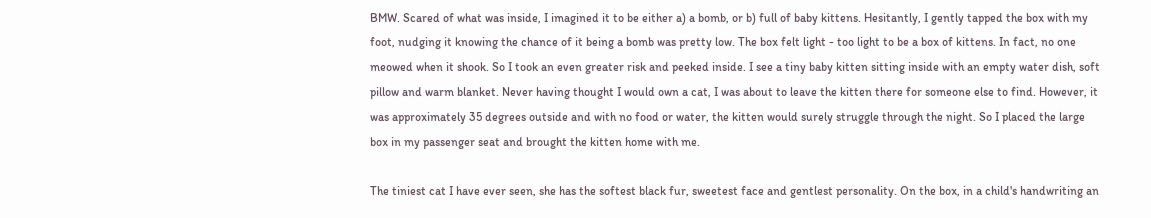BMW. Scared of what was inside, I imagined it to be either a) a bomb, or b) full of baby kittens. Hesitantly, I gently tapped the box with my foot, nudging it knowing the chance of it being a bomb was pretty low. The box felt light - too light to be a box of kittens. In fact, no one meowed when it shook. So I took an even greater risk and peeked inside. I see a tiny baby kitten sitting inside with an empty water dish, soft pillow and warm blanket. Never having thought I would own a cat, I was about to leave the kitten there for someone else to find. However, it was approximately 35 degrees outside and with no food or water, the kitten would surely struggle through the night. So I placed the large box in my passenger seat and brought the kitten home with me.

The tiniest cat I have ever seen, she has the softest black fur, sweetest face and gentlest personality. On the box, in a child's handwriting an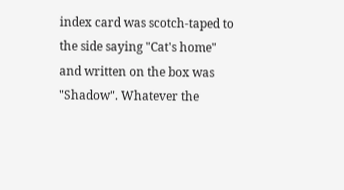index card was scotch-taped to the side saying "Cat's home" and written on the box was "Shadow". Whatever the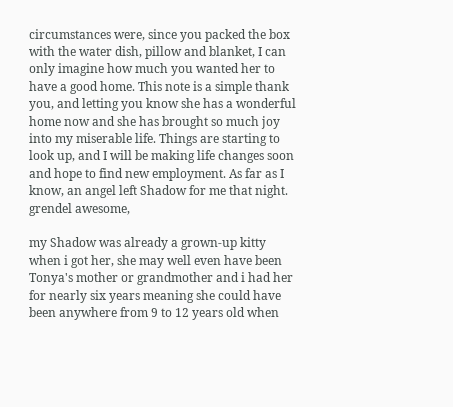circumstances were, since you packed the box with the water dish, pillow and blanket, I can only imagine how much you wanted her to have a good home. This note is a simple thank you, and letting you know she has a wonderful home now and she has brought so much joy into my miserable life. Things are starting to look up, and I will be making life changes soon and hope to find new employment. As far as I know, an angel left Shadow for me that night.
grendel awesome,

my Shadow was already a grown-up kitty when i got her, she may well even have been Tonya's mother or grandmother and i had her for nearly six years meaning she could have been anywhere from 9 to 12 years old when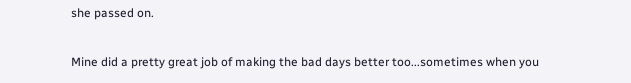she passed on.

Mine did a pretty great job of making the bad days better too...sometimes when you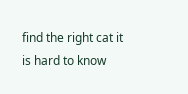find the right cat it is hard to know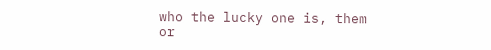who the lucky one is, them or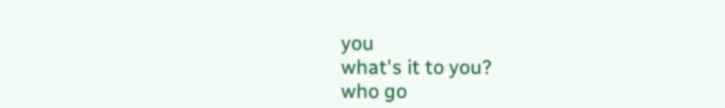you
what's it to you?
who go